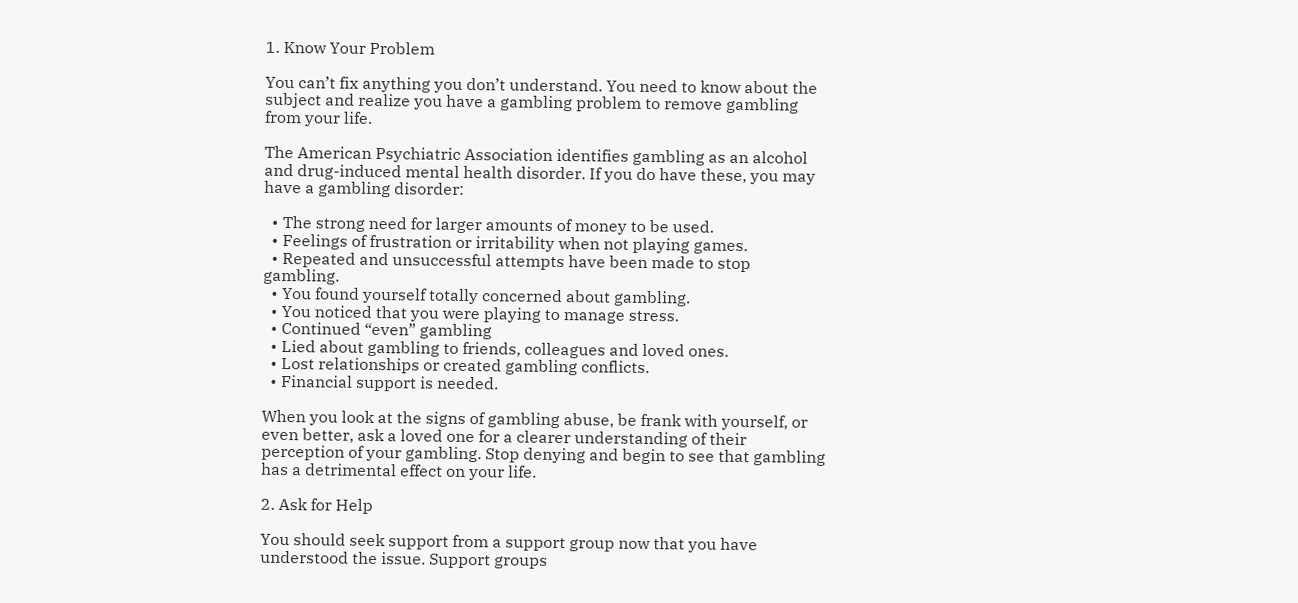1. Know Your Problem

You can’t fix anything you don’t understand. You need to know about the subject and realize you have a gambling problem to remove gambling from your life.

The American Psychiatric Association identifies gambling as an alcohol and drug-induced mental health disorder. If you do have these, you may have a gambling disorder:

  • The strong need for larger amounts of money to be used.
  • Feelings of frustration or irritability when not playing games.
  • Repeated and unsuccessful attempts have been made to stop gambling.
  • You found yourself totally concerned about gambling.
  • You noticed that you were playing to manage stress.
  • Continued “even” gambling
  • Lied about gambling to friends, colleagues and loved ones.
  • Lost relationships or created gambling conflicts.
  • Financial support is needed.

When you look at the signs of gambling abuse, be frank with yourself, or even better, ask a loved one for a clearer understanding of their perception of your gambling. Stop denying and begin to see that gambling has a detrimental effect on your life.

2. Ask for Help

You should seek support from a support group now that you have understood the issue. Support groups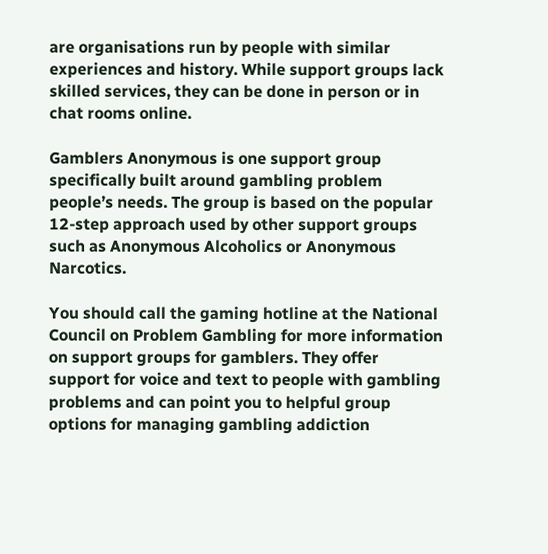are organisations run by people with similar experiences and history. While support groups lack skilled services, they can be done in person or in chat rooms online.

Gamblers Anonymous is one support group specifically built around gambling problem people’s needs. The group is based on the popular 12-step approach used by other support groups such as Anonymous Alcoholics or Anonymous Narcotics.

You should call the gaming hotline at the National Council on Problem Gambling for more information on support groups for gamblers. They offer support for voice and text to people with gambling problems and can point you to helpful group options for managing gambling addiction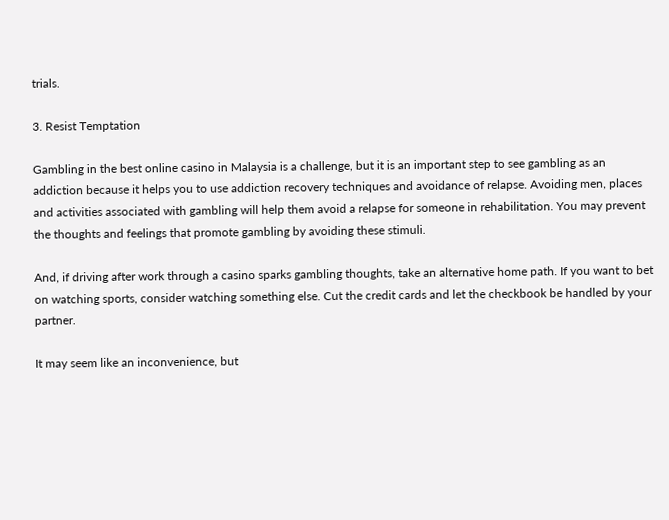trials.

3. Resist Temptation

Gambling in the best online casino in Malaysia is a challenge, but it is an important step to see gambling as an addiction because it helps you to use addiction recovery techniques and avoidance of relapse. Avoiding men, places and activities associated with gambling will help them avoid a relapse for someone in rehabilitation. You may prevent the thoughts and feelings that promote gambling by avoiding these stimuli.

And, if driving after work through a casino sparks gambling thoughts, take an alternative home path. If you want to bet on watching sports, consider watching something else. Cut the credit cards and let the checkbook be handled by your partner.

It may seem like an inconvenience, but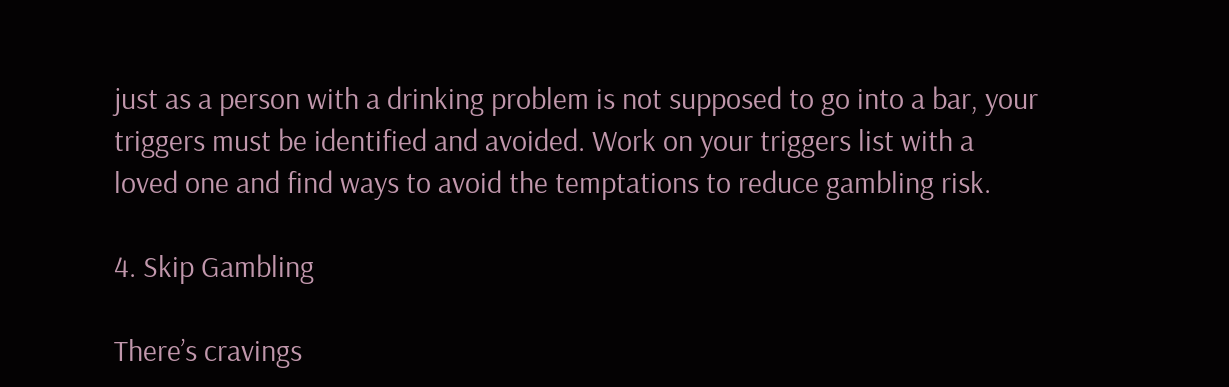just as a person with a drinking problem is not supposed to go into a bar, your triggers must be identified and avoided. Work on your triggers list with a loved one and find ways to avoid the temptations to reduce gambling risk.

4. Skip Gambling

There’s cravings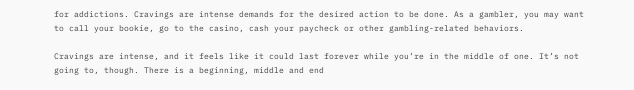for addictions. Cravings are intense demands for the desired action to be done. As a gambler, you may want to call your bookie, go to the casino, cash your paycheck or other gambling-related behaviors.

Cravings are intense, and it feels like it could last forever while you’re in the middle of one. It’s not going to, though. There is a beginning, middle and end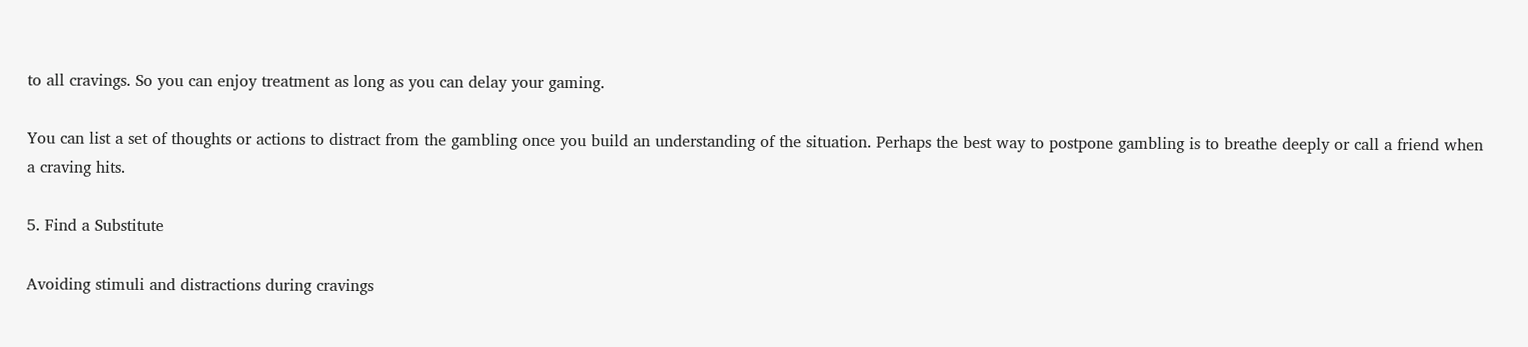to all cravings. So you can enjoy treatment as long as you can delay your gaming.

You can list a set of thoughts or actions to distract from the gambling once you build an understanding of the situation. Perhaps the best way to postpone gambling is to breathe deeply or call a friend when a craving hits.

5. Find a Substitute

Avoiding stimuli and distractions during cravings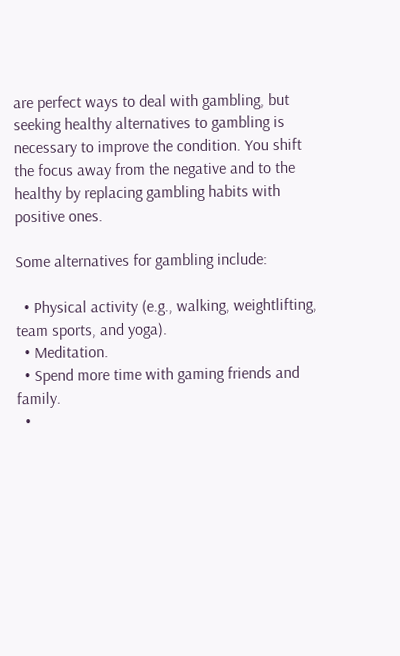are perfect ways to deal with gambling, but seeking healthy alternatives to gambling is necessary to improve the condition. You shift the focus away from the negative and to the healthy by replacing gambling habits with positive ones.

Some alternatives for gambling include:

  • Physical activity (e.g., walking, weightlifting, team sports, and yoga).
  • Meditation.
  • Spend more time with gaming friends and family.
  •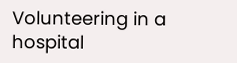Volunteering in a hospital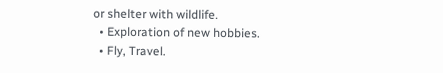or shelter with wildlife.
  • Exploration of new hobbies.
  • Fly, Travel.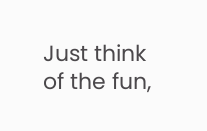Just think of the fun,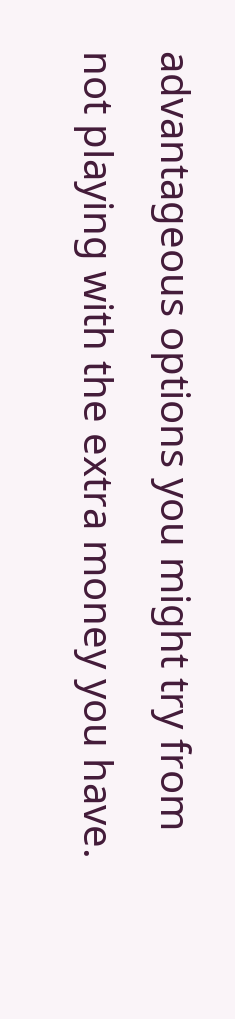advantageous options you might try from not playing with the extra money you have.